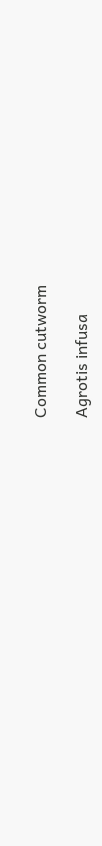Common cutworm

Agrotis infusa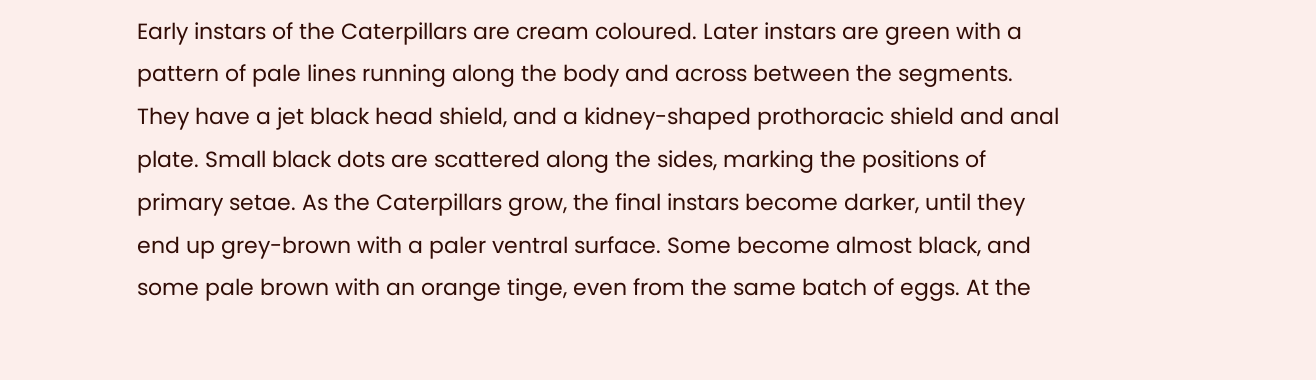Early instars of the Caterpillars are cream coloured. Later instars are green with a pattern of pale lines running along the body and across between the segments. They have a jet black head shield, and a kidney-shaped prothoracic shield and anal plate. Small black dots are scattered along the sides, marking the positions of primary setae. As the Caterpillars grow, the final instars become darker, until they end up grey-brown with a paler ventral surface. Some become almost black, and some pale brown with an orange tinge, even from the same batch of eggs. At the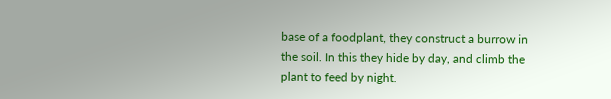base of a foodplant, they construct a burrow in the soil. In this they hide by day, and climb the plant to feed by night.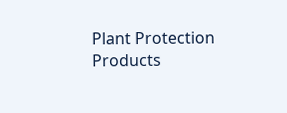Plant Protection Products